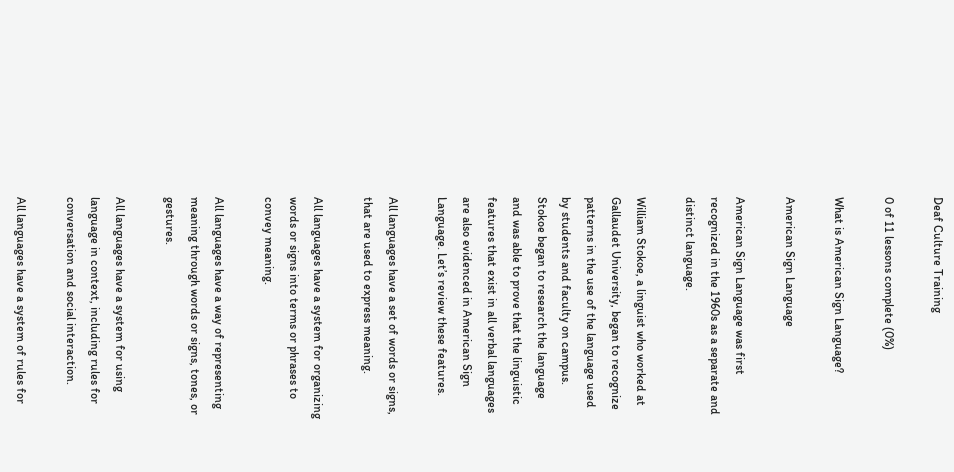Deaf Culture Training

0 of 11 lessons complete (0%)

What is American Sign Language?

American Sign Language

American Sign Language was first recognized in the 1960s as a separate and distinct language.

William Stokoe, a linguist who worked at Gallaudet University, began to recognize patterns in the use of the language used by students and faculty on campus. Stokoe began to research the language and was able to prove that the linguistic features that exist in all verbal languages are also evidenced in American Sign Language. Let’s review these features.

All languages have a set of words or signs, that are used to express meaning.

All languages have a system for organizing words or signs into terms or phrases to convey meaning.

All languages have a way of representing meaning through words or signs, tones, or gestures.

All languages have a system for using language in context, including rules for conversation and social interaction.

All languages have a system of rules for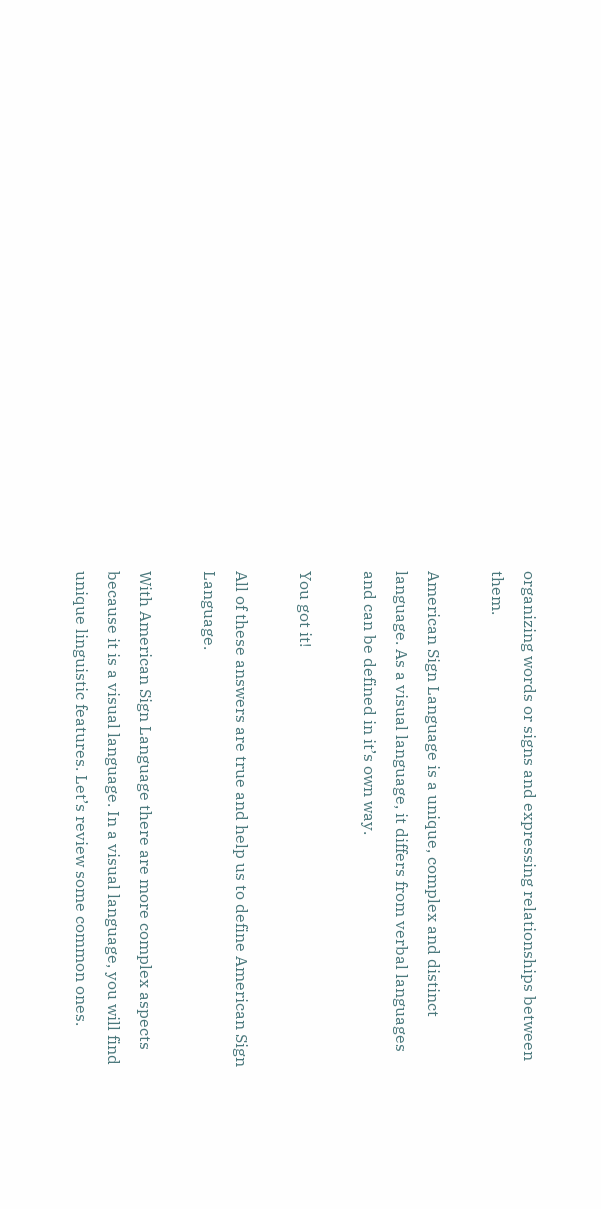organizing words or signs and expressing relationships between them.

American Sign Language is a unique, complex and distinct language. As a visual language, it differs from verbal languages and can be defined in it’s own way.

You got it!

All of these answers are true and help us to define American Sign Language.

With American Sign Language there are more complex aspects because it is a visual language. In a visual language, you will find unique linguistic features. Let’s review some common ones.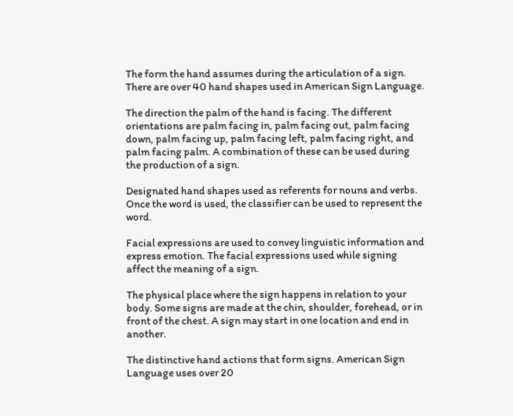The form the hand assumes during the articulation of a sign. There are over 40 hand shapes used in American Sign Language.

The direction the palm of the hand is facing. The different orientations are palm facing in, palm facing out, palm facing down, palm facing up, palm facing left, palm facing right, and palm facing palm. A combination of these can be used during the production of a sign.

Designated hand shapes used as referents for nouns and verbs. Once the word is used, the classifier can be used to represent the word.

Facial expressions are used to convey linguistic information and express emotion. The facial expressions used while signing affect the meaning of a sign.

The physical place where the sign happens in relation to your body. Some signs are made at the chin, shoulder, forehead, or in front of the chest. A sign may start in one location and end in another.

The distinctive hand actions that form signs. American Sign Language uses over 20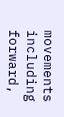movements including forward,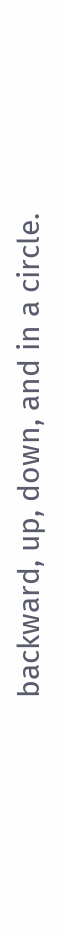backward, up, down, and in a circle.